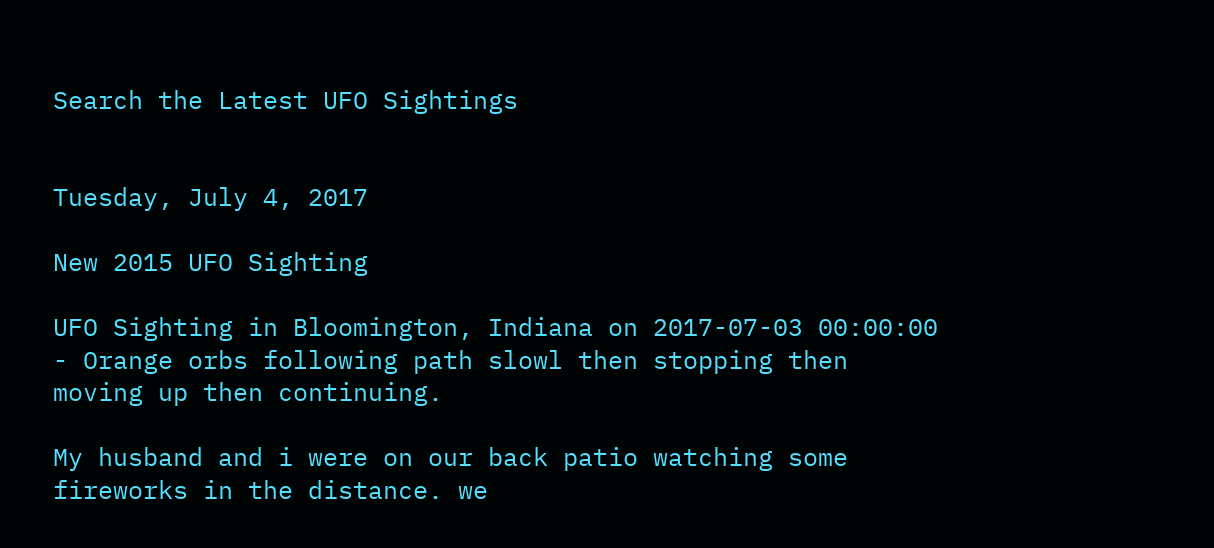Search the Latest UFO Sightings


Tuesday, July 4, 2017

New 2015 UFO Sighting

UFO Sighting in Bloomington, Indiana on 2017-07-03 00:00:00 - Orange orbs following path slowl then stopping then moving up then continuing.

My husband and i were on our back patio watching some fireworks in the distance. we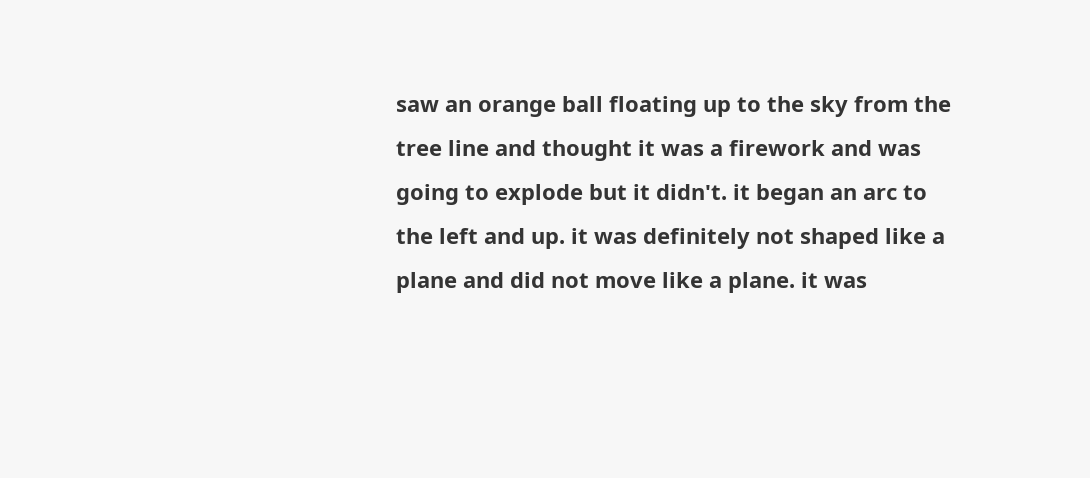saw an orange ball floating up to the sky from the tree line and thought it was a firework and was going to explode but it didn't. it began an arc to the left and up. it was definitely not shaped like a plane and did not move like a plane. it was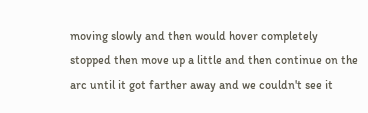moving slowly and then would hover completely stopped then move up a little and then continue on the arc until it got farther away and we couldn't see it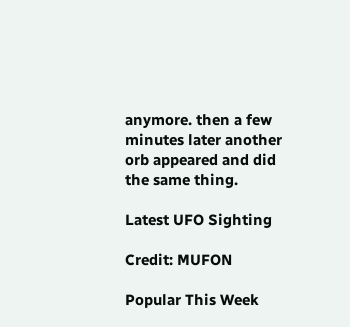anymore. then a few minutes later another orb appeared and did the same thing.

Latest UFO Sighting

Credit: MUFON

Popular This Week